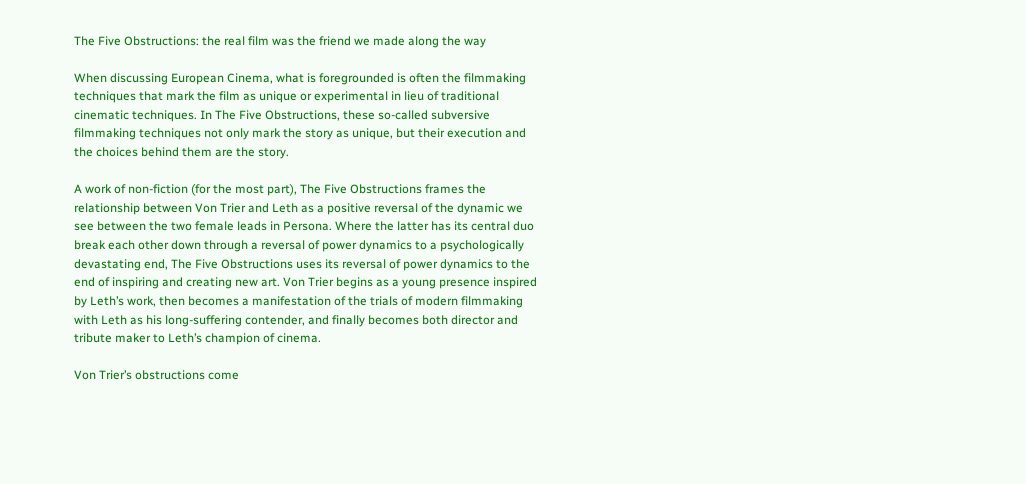The Five Obstructions: the real film was the friend we made along the way

When discussing European Cinema, what is foregrounded is often the filmmaking techniques that mark the film as unique or experimental in lieu of traditional cinematic techniques. In The Five Obstructions, these so-called subversive filmmaking techniques not only mark the story as unique, but their execution and the choices behind them are the story.

A work of non-fiction (for the most part), The Five Obstructions frames the relationship between Von Trier and Leth as a positive reversal of the dynamic we see between the two female leads in Persona. Where the latter has its central duo break each other down through a reversal of power dynamics to a psychologically devastating end, The Five Obstructions uses its reversal of power dynamics to the end of inspiring and creating new art. Von Trier begins as a young presence inspired by Leth’s work, then becomes a manifestation of the trials of modern filmmaking with Leth as his long-suffering contender, and finally becomes both director and tribute maker to Leth’s champion of cinema.

Von Trier’s obstructions come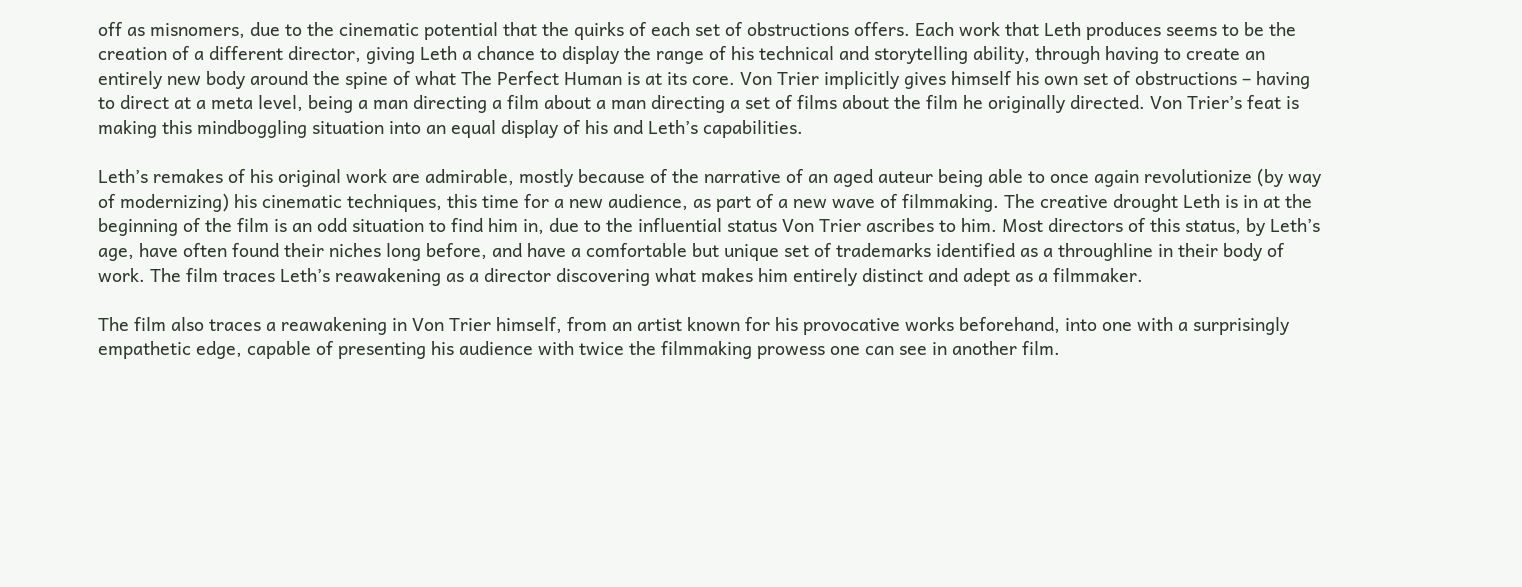off as misnomers, due to the cinematic potential that the quirks of each set of obstructions offers. Each work that Leth produces seems to be the creation of a different director, giving Leth a chance to display the range of his technical and storytelling ability, through having to create an entirely new body around the spine of what The Perfect Human is at its core. Von Trier implicitly gives himself his own set of obstructions – having to direct at a meta level, being a man directing a film about a man directing a set of films about the film he originally directed. Von Trier’s feat is making this mindboggling situation into an equal display of his and Leth’s capabilities.

Leth’s remakes of his original work are admirable, mostly because of the narrative of an aged auteur being able to once again revolutionize (by way of modernizing) his cinematic techniques, this time for a new audience, as part of a new wave of filmmaking. The creative drought Leth is in at the beginning of the film is an odd situation to find him in, due to the influential status Von Trier ascribes to him. Most directors of this status, by Leth’s age, have often found their niches long before, and have a comfortable but unique set of trademarks identified as a throughline in their body of work. The film traces Leth’s reawakening as a director discovering what makes him entirely distinct and adept as a filmmaker.

The film also traces a reawakening in Von Trier himself, from an artist known for his provocative works beforehand, into one with a surprisingly empathetic edge, capable of presenting his audience with twice the filmmaking prowess one can see in another film.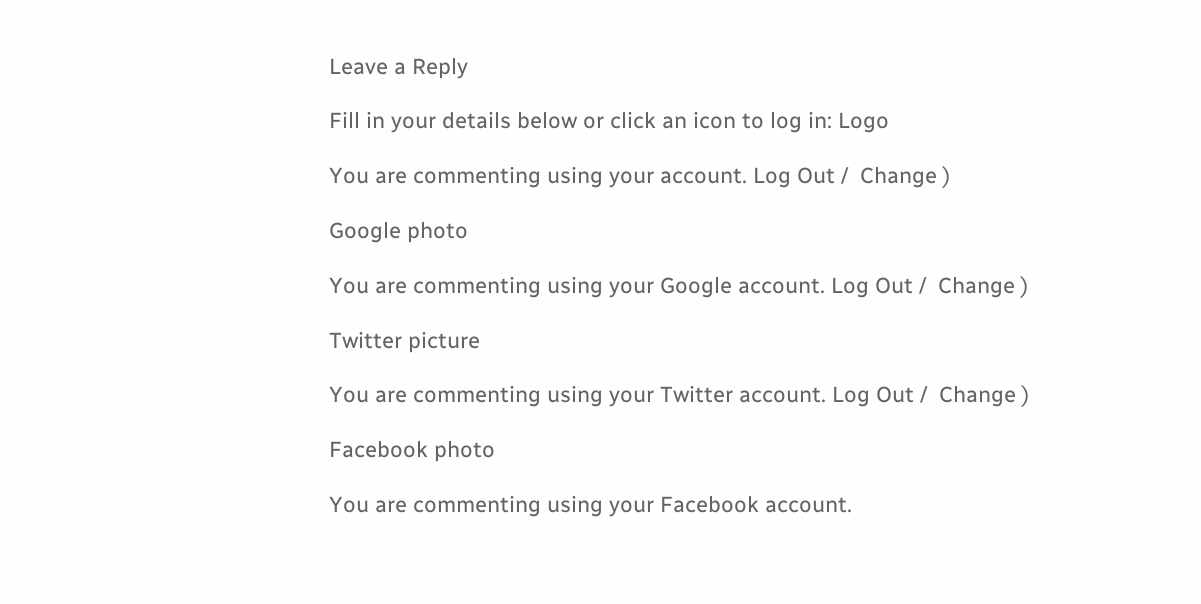Leave a Reply

Fill in your details below or click an icon to log in: Logo

You are commenting using your account. Log Out /  Change )

Google photo

You are commenting using your Google account. Log Out /  Change )

Twitter picture

You are commenting using your Twitter account. Log Out /  Change )

Facebook photo

You are commenting using your Facebook account.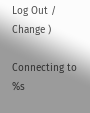Log Out /  Change )

Connecting to %s